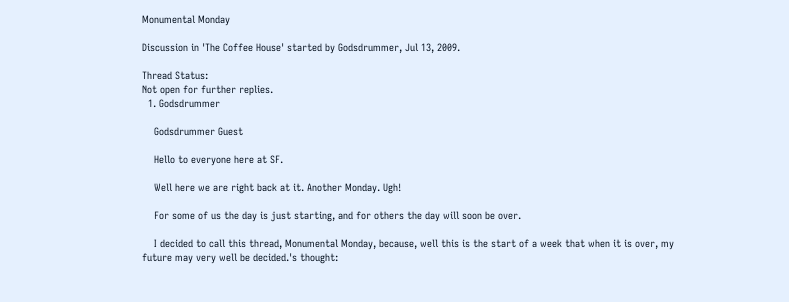Monumental Monday

Discussion in 'The Coffee House' started by Godsdrummer, Jul 13, 2009.

Thread Status:
Not open for further replies.
  1. Godsdrummer

    Godsdrummer Guest

    Hello to everyone here at SF.

    Well here we are right back at it. Another Monday. Ugh!

    For some of us the day is just starting, and for others the day will soon be over.

    I decided to call this thread, Monumental Monday, because, well this is the start of a week that when it is over, my future may very well be decided.'s thought: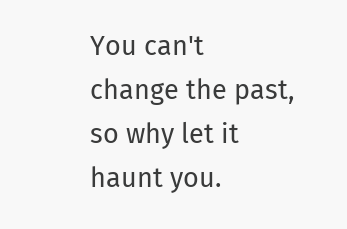You can't change the past, so why let it haunt you.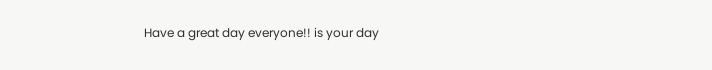Have a great day everyone!! is your day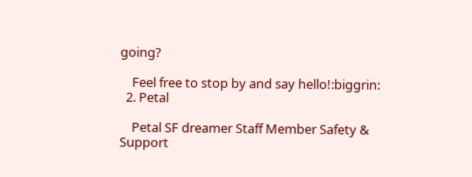going?

    Feel free to stop by and say hello!:biggrin:
  2. Petal

    Petal SF dreamer Staff Member Safety & Support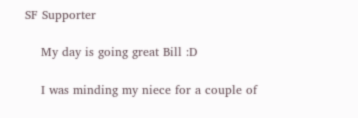SF Supporter

    My day is going great Bill :D

    I was minding my niece for a couple of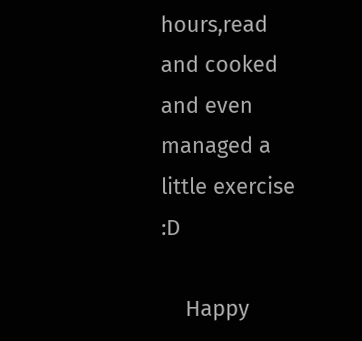hours,read and cooked and even managed a little exercise :D

    Happy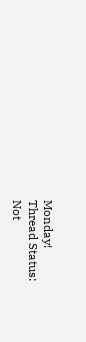Monday!
Thread Status:
Not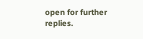open for further replies.